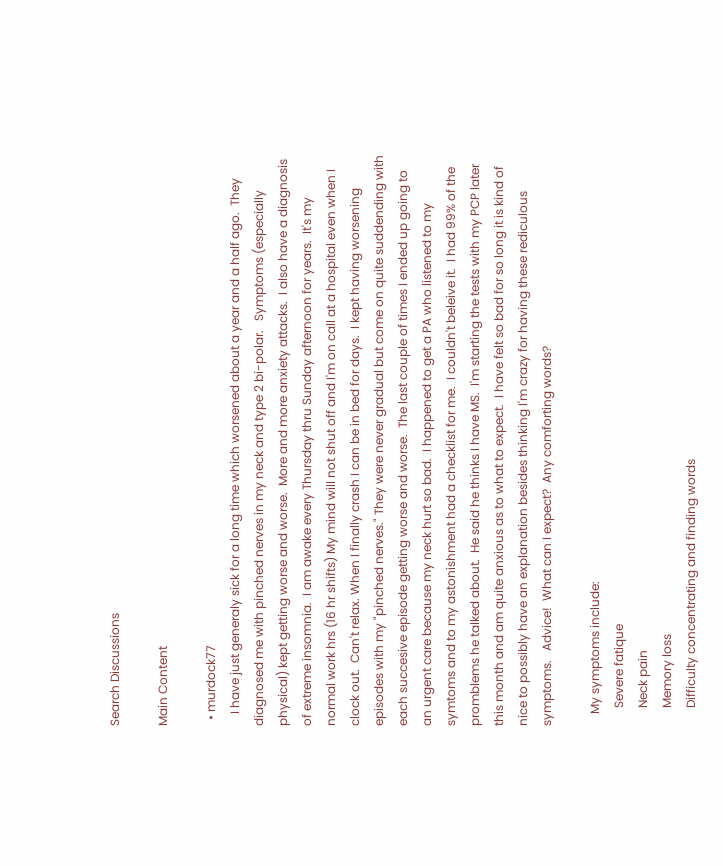Search Discussions

Main Content

  • murdock77
    I have just generaly sick for a long time which worsened about a year and a half ago.  They diagnosed me with pinched nerves in my neck and type 2 bi-polar.   Symptoms (especially physical) kept getting worse and worse.  More and more anxiety attacks.  I also have a diagnosis of extreme insomnia.  I am awake every Thursday thru Sunday afternoon for years.  It's my normal work hrs (16 hr shifts) My mind will not shut off and I'm on call at a hospital even when I clock out.  Can't relax. When I finally crash I can be in bed for days.  I kept having worsening episodes with my "pinched nerves." They were never gradual but come on quite suddending with each succesive episode getting worse and worse.  The last couple of times I ended up going to an urgent care because my neck hurt so bad.  I happened to get a PA who listened to my symtoms and to my astonishment had a checklist for me.  I couldn't beleive it.  I had 99% of the promblems he talked about.  He said he thinks I have MS.  I'm starting the tests with my PCP later this month and am quite anxious as to what to expect.  I have felt so bad for so long it is kind of nice to possibly have an explanation besides thinking I'm crazy for having these rediculous symptoms.   Advice!  What can I expect?  Any comforting words?

    My symptoms include:
      Severe fatique
      Neck pain
      Memory loss
      Difficulty concentrating and finding words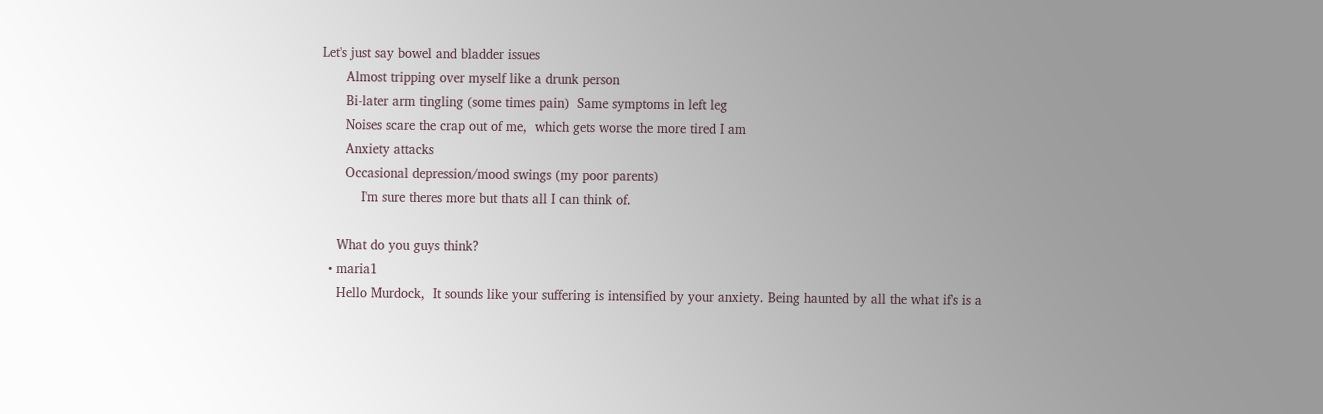Let's just say bowel and bladder issues
      Almost tripping over myself like a drunk person
      Bi-later arm tingling (some times pain)  Same symptoms in left leg
      Noises scare the crap out of me,  which gets worse the more tired I am
      Anxiety attacks
      Occasional depression/mood swings (my poor parents)
          I'm sure theres more but thats all I can think of.

    What do you guys think?
  • maria1
    Hello Murdock,  It sounds like your suffering is intensified by your anxiety. Being haunted by all the what if's is a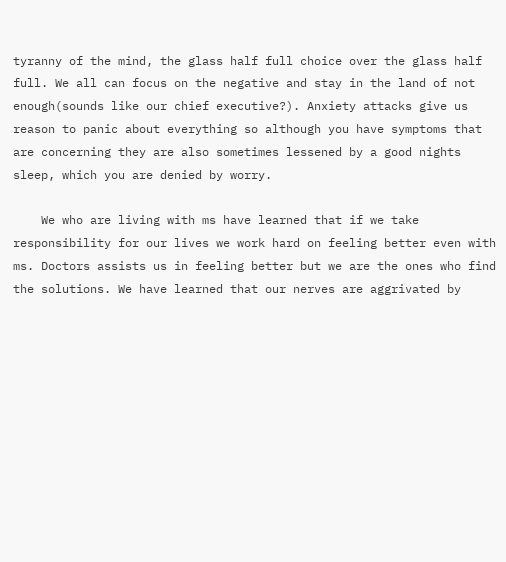tyranny of the mind, the glass half full choice over the glass half full. We all can focus on the negative and stay in the land of not enough(sounds like our chief executive?). Anxiety attacks give us reason to panic about everything so although you have symptoms that are concerning they are also sometimes lessened by a good nights sleep, which you are denied by worry.

    We who are living with ms have learned that if we take responsibility for our lives we work hard on feeling better even with ms. Doctors assists us in feeling better but we are the ones who find the solutions. We have learned that our nerves are aggrivated by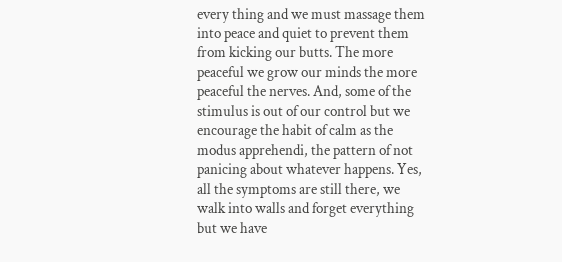every thing and we must massage them into peace and quiet to prevent them from kicking our butts. The more peaceful we grow our minds the more peaceful the nerves. And, some of the stimulus is out of our control but we encourage the habit of calm as the modus apprehendi, the pattern of not panicing about whatever happens. Yes, all the symptoms are still there, we walk into walls and forget everything but we have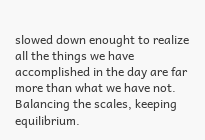slowed down enought to realize all the things we have accomplished in the day are far more than what we have not. Balancing the scales, keeping equilibrium.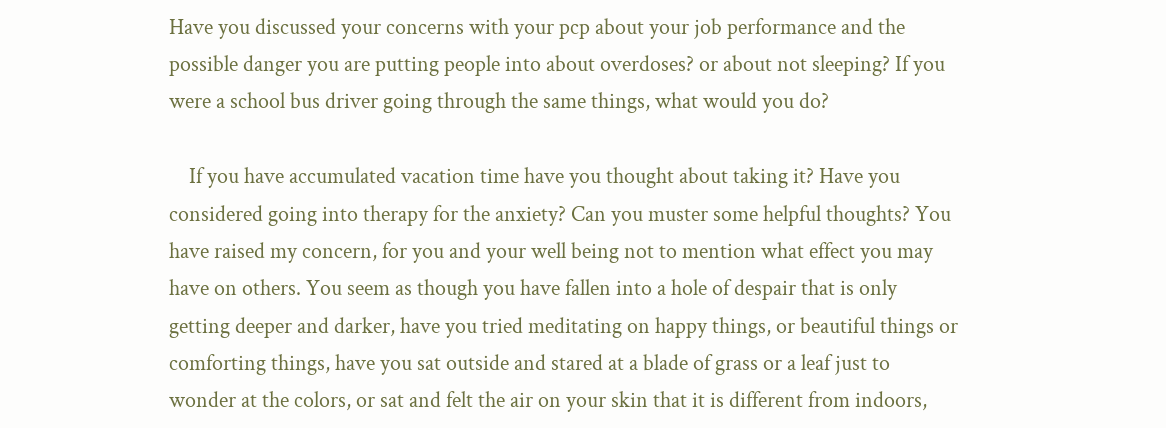Have you discussed your concerns with your pcp about your job performance and the possible danger you are putting people into about overdoses? or about not sleeping? If you were a school bus driver going through the same things, what would you do?

    If you have accumulated vacation time have you thought about taking it? Have you considered going into therapy for the anxiety? Can you muster some helpful thoughts? You have raised my concern, for you and your well being not to mention what effect you may have on others. You seem as though you have fallen into a hole of despair that is only getting deeper and darker, have you tried meditating on happy things, or beautiful things or comforting things, have you sat outside and stared at a blade of grass or a leaf just to wonder at the colors, or sat and felt the air on your skin that it is different from indoors,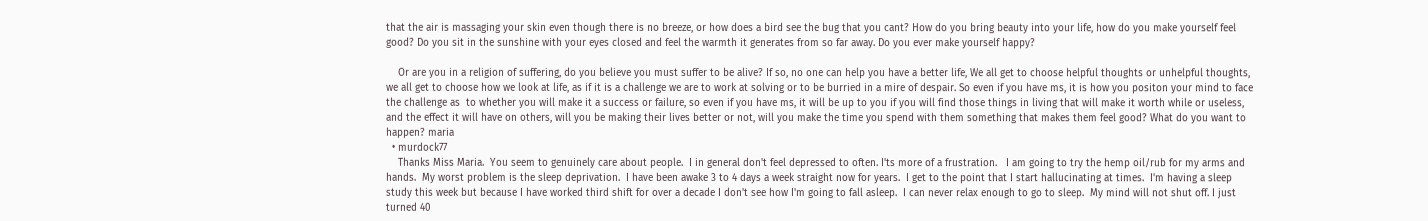that the air is massaging your skin even though there is no breeze, or how does a bird see the bug that you cant? How do you bring beauty into your life, how do you make yourself feel good? Do you sit in the sunshine with your eyes closed and feel the warmth it generates from so far away. Do you ever make yourself happy?

    Or are you in a religion of suffering, do you believe you must suffer to be alive? If so, no one can help you have a better life, We all get to choose helpful thoughts or unhelpful thoughts, we all get to choose how we look at life, as if it is a challenge we are to work at solving or to be burried in a mire of despair. So even if you have ms, it is how you positon your mind to face the challenge as  to whether you will make it a success or failure, so even if you have ms, it will be up to you if you will find those things in living that will make it worth while or useless, and the effect it will have on others, will you be making their lives better or not, will you make the time you spend with them something that makes them feel good? What do you want to happen? maria
  • murdock77
    Thanks Miss Maria.  You seem to genuinely care about people.  I in general don't feel depressed to often. I'ts more of a frustration.   I am going to try the hemp oil/rub for my arms and hands.  My worst problem is the sleep deprivation.  I have been awake 3 to 4 days a week straight now for years.  I get to the point that I start hallucinating at times.  I'm having a sleep study this week but because I have worked third shift for over a decade I don't see how I'm going to fall asleep.  I can never relax enough to go to sleep.  My mind will not shut off. I just turned 40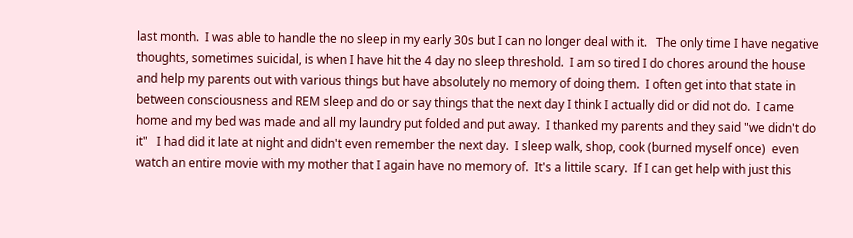last month.  I was able to handle the no sleep in my early 30s but I can no longer deal with it.   The only time I have negative thoughts, sometimes suicidal, is when I have hit the 4 day no sleep threshold.  I am so tired I do chores around the house and help my parents out with various things but have absolutely no memory of doing them.  I often get into that state in between consciousness and REM sleep and do or say things that the next day I think I actually did or did not do.  I came home and my bed was made and all my laundry put folded and put away.  I thanked my parents and they said "we didn't do it"   I had did it late at night and didn't even remember the next day.  I sleep walk, shop, cook (burned myself once)  even watch an entire movie with my mother that I again have no memory of.  It's a littile scary.  If I can get help with just this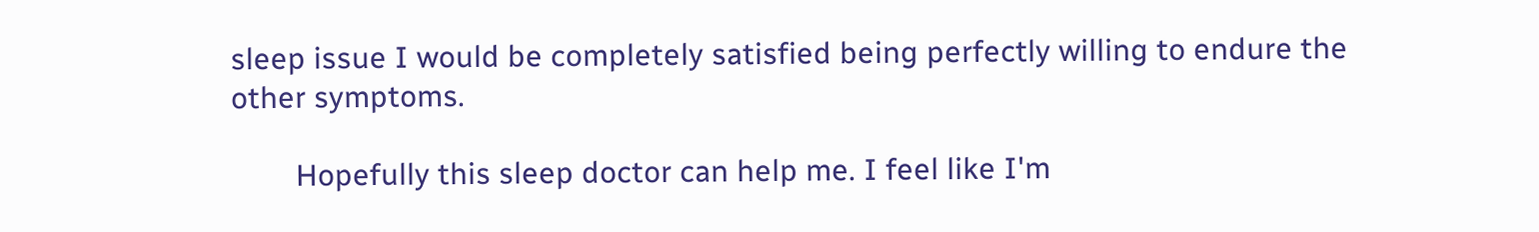sleep issue I would be completely satisfied being perfectly willing to endure the other symptoms.

        Hopefully this sleep doctor can help me. I feel like I'm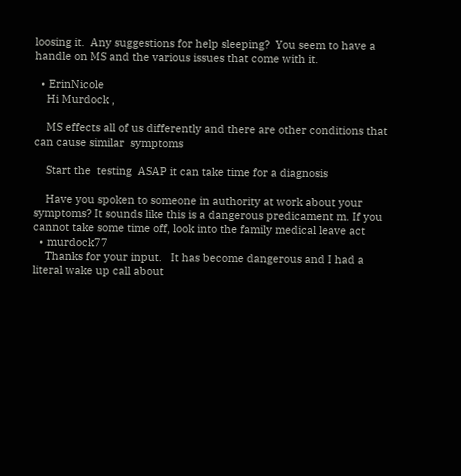loosing it.  Any suggestions for help sleeping?  You seem to have a handle on MS and the various issues that come with it.

  • ErinNicole
    Hi Murdock ,

    MS effects all of us differently and there are other conditions that can cause similar  symptoms

    Start the  testing  ASAP it can take time for a diagnosis

    Have you spoken to someone in authority at work about your symptoms? It sounds like this is a dangerous predicament m. If you cannot take some time off, look into the family medical leave act
  • murdock77
    Thanks for your input.   It has become dangerous and I had a literal wake up call about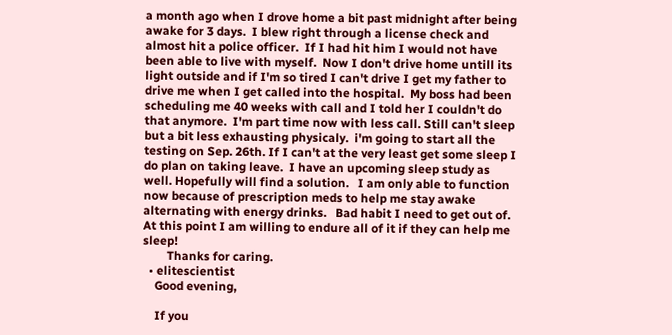a month ago when I drove home a bit past midnight after being awake for 3 days.  I blew right through a license check and almost hit a police officer.  If I had hit him I would not have been able to live with myself.  Now I don't drive home untill its light outside and if I'm so tired I can't drive I get my father to drive me when I get called into the hospital.  My boss had been scheduling me 40 weeks with call and I told her I couldn't do that anymore.  I'm part time now with less call. Still can't sleep but a bit less exhausting physicaly.  i'm going to start all the testing on Sep. 26th. If I can't at the very least get some sleep I do plan on taking leave.  I have an upcoming sleep study as well. Hopefully will find a solution.   I am only able to function now because of prescription meds to help me stay awake alternating with energy drinks.   Bad habit I need to get out of.  At this point I am willing to endure all of it if they can help me sleep!
        Thanks for caring.
  • elitescientist
    Good evening,

    If you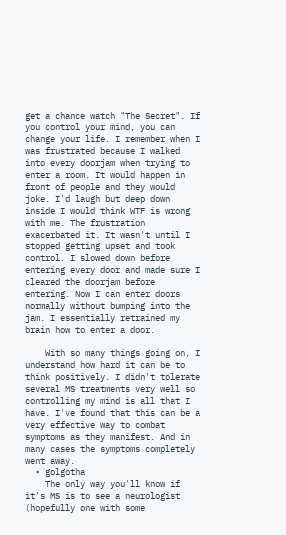get a chance watch "The Secret". If you control your mind, you can change your life. I remember when I was frustrated because I walked into every doorjam when trying to enter a room. It would happen in front of people and they would joke. I'd laugh but deep down inside I would think WTF is wrong with me. The frustration exacerbated it. It wasn't until I stopped getting upset and took control. I slowed down before entering every door and made sure I cleared the doorjam before entering. Now I can enter doors normally without bumping into the jam. I essentially retrained my brain how to enter a door.

    With so many things going on, I understand how hard it can be to think positively. I didn't tolerate several MS treatments very well so controlling my mind is all that I have. I've found that this can be a very effective way to combat symptoms as they manifest. And in many cases the symptoms completely went away.
  • golgotha
    The only way you'll know if it's MS is to see a neurologist (hopefully one with some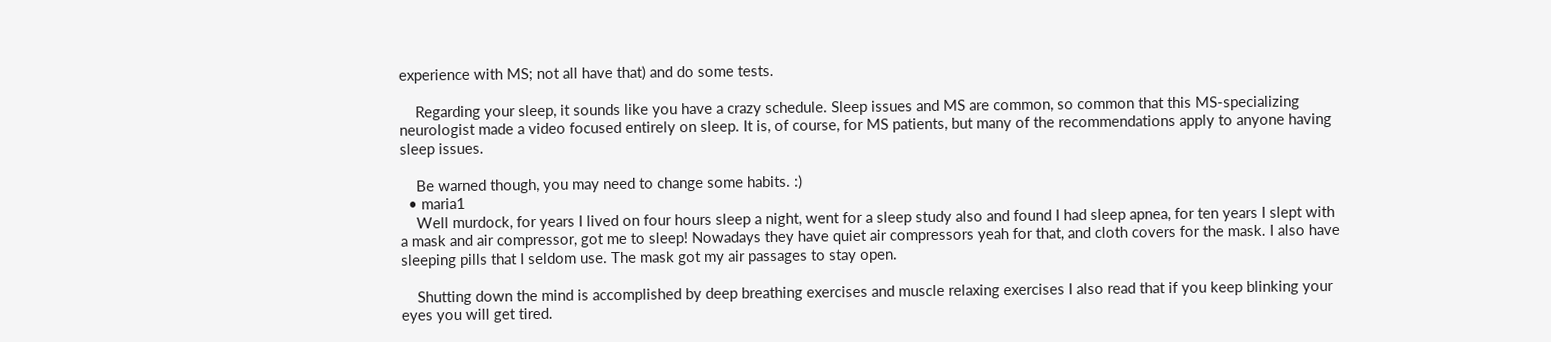experience with MS; not all have that) and do some tests.

    Regarding your sleep, it sounds like you have a crazy schedule. Sleep issues and MS are common, so common that this MS-specializing neurologist made a video focused entirely on sleep. It is, of course, for MS patients, but many of the recommendations apply to anyone having sleep issues.

    Be warned though, you may need to change some habits. :)
  • maria1
    Well murdock, for years I lived on four hours sleep a night, went for a sleep study also and found I had sleep apnea, for ten years I slept with a mask and air compressor, got me to sleep! Nowadays they have quiet air compressors yeah for that, and cloth covers for the mask. I also have sleeping pills that I seldom use. The mask got my air passages to stay open.

    Shutting down the mind is accomplished by deep breathing exercises and muscle relaxing exercises I also read that if you keep blinking your eyes you will get tired.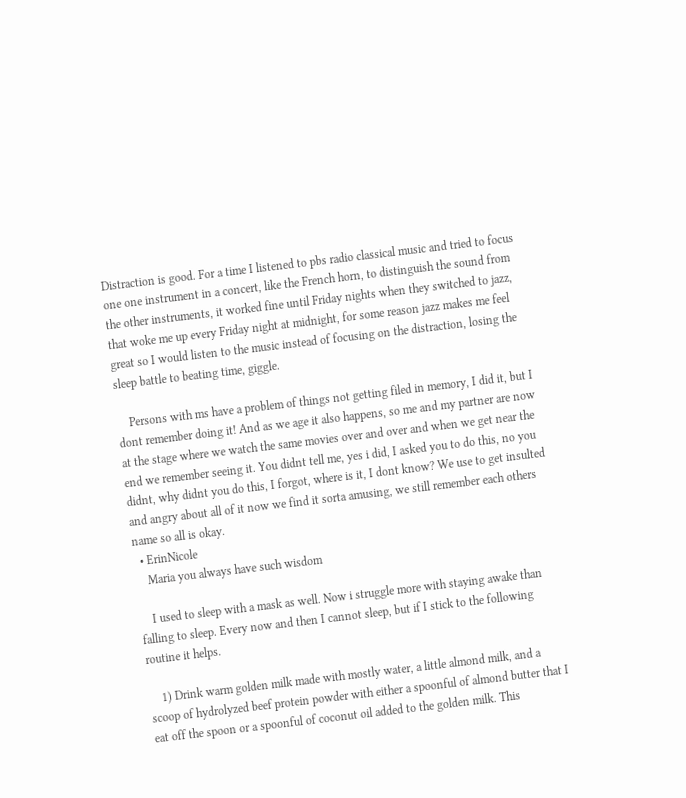Distraction is good. For a time I listened to pbs radio classical music and tried to focus one one instrument in a concert, like the French horn, to distinguish the sound from the other instruments, it worked fine until Friday nights when they switched to jazz, that woke me up every Friday night at midnight, for some reason jazz makes me feel great so I would listen to the music instead of focusing on the distraction, losing the sleep battle to beating time, giggle.

    Persons with ms have a problem of things not getting filed in memory, I did it, but I dont remember doing it! And as we age it also happens, so me and my partner are now at the stage where we watch the same movies over and over and when we get near the end we remember seeing it. You didnt tell me, yes i did, I asked you to do this, no you didnt, why didnt you do this, I forgot, where is it, I dont know? We use to get insulted and angry about all of it now we find it sorta amusing, we still remember each others name so all is okay.
  • ErinNicole
    Maria you always have such wisdom

    I used to sleep with a mask as well. Now i struggle more with staying awake than falling to sleep. Every now and then I cannot sleep, but if I stick to the following routine it helps.

    1) Drink warm golden milk made with mostly water, a little almond milk, and a scoop of hydrolyzed beef protein powder with either a spoonful of almond butter that I eat off the spoon or a spoonful of coconut oil added to the golden milk. This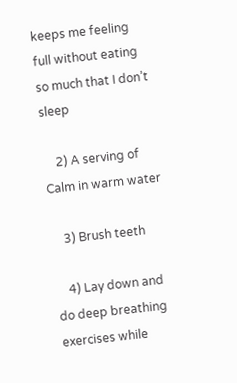keeps me feeling full without eating so much that I don’t sleep

    2) A serving of Calm in warm water

    3) Brush teeth

    4) Lay down and do deep breathing exercises while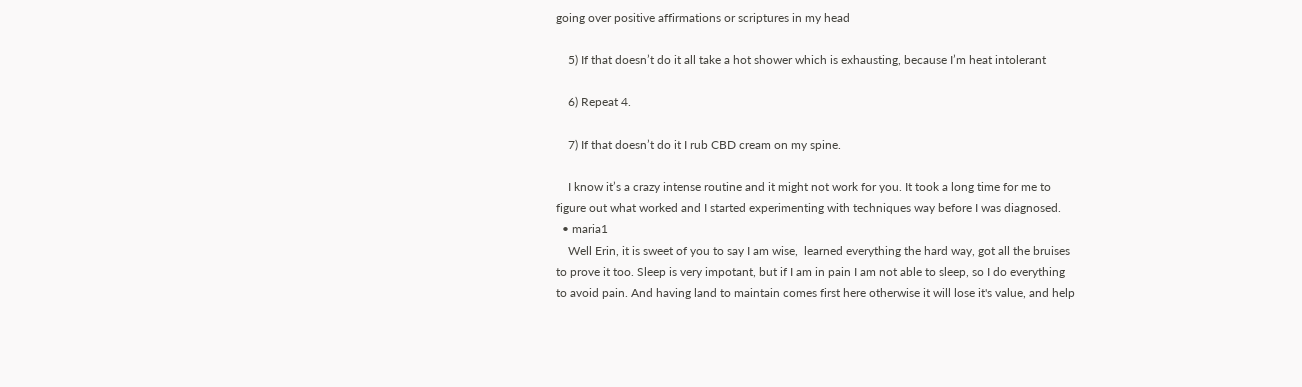going over positive affirmations or scriptures in my head

    5) If that doesn’t do it all take a hot shower which is exhausting, because I’m heat intolerant

    6) Repeat 4.

    7) If that doesn’t do it I rub CBD cream on my spine.

    I know it’s a crazy intense routine and it might not work for you. It took a long time for me to figure out what worked and I started experimenting with techniques way before I was diagnosed.
  • maria1
    Well Erin, it is sweet of you to say I am wise,  learned everything the hard way, got all the bruises to prove it too. Sleep is very impotant, but if I am in pain I am not able to sleep, so I do everything to avoid pain. And having land to maintain comes first here otherwise it will lose it's value, and help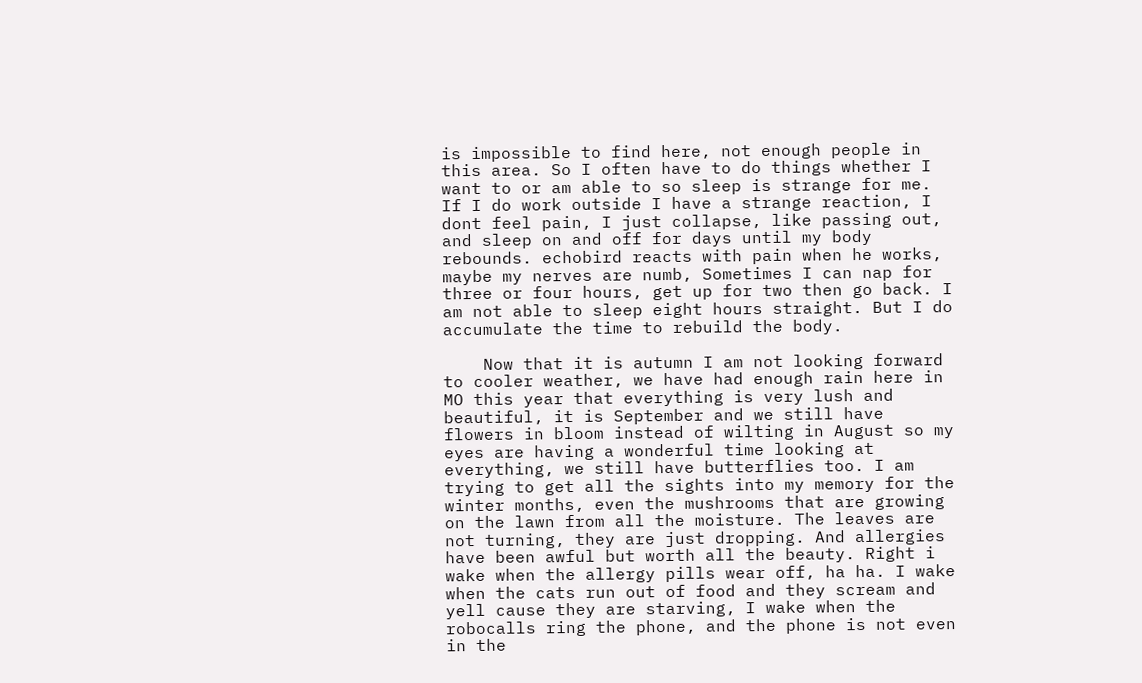is impossible to find here, not enough people in this area. So I often have to do things whether I want to or am able to so sleep is strange for me. If I do work outside I have a strange reaction, I dont feel pain, I just collapse, like passing out, and sleep on and off for days until my body rebounds. echobird reacts with pain when he works, maybe my nerves are numb, Sometimes I can nap for three or four hours, get up for two then go back. I am not able to sleep eight hours straight. But I do accumulate the time to rebuild the body.

    Now that it is autumn I am not looking forward to cooler weather, we have had enough rain here in MO this year that everything is very lush and beautiful, it is September and we still have flowers in bloom instead of wilting in August so my eyes are having a wonderful time looking at everything, we still have butterflies too. I am trying to get all the sights into my memory for the winter months, even the mushrooms that are growing on the lawn from all the moisture. The leaves are not turning, they are just dropping. And allergies have been awful but worth all the beauty. Right i wake when the allergy pills wear off, ha ha. I wake when the cats run out of food and they scream and yell cause they are starving, I wake when the robocalls ring the phone, and the phone is not even in the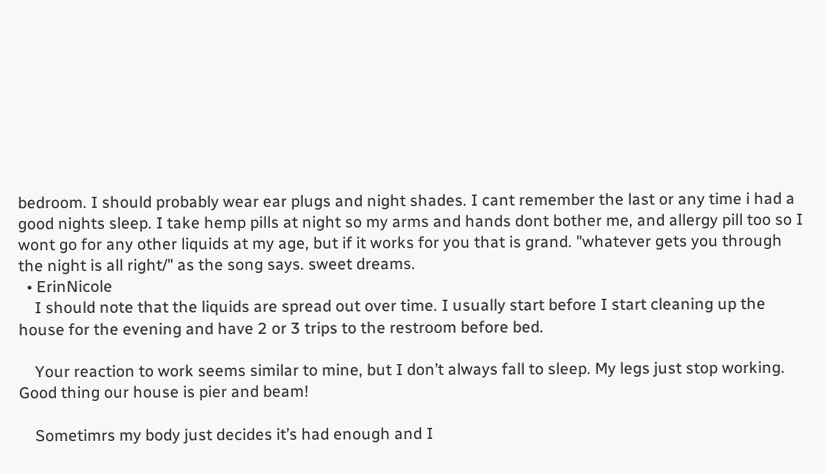bedroom. I should probably wear ear plugs and night shades. I cant remember the last or any time i had a good nights sleep. I take hemp pills at night so my arms and hands dont bother me, and allergy pill too so I wont go for any other liquids at my age, but if it works for you that is grand. "whatever gets you through the night is all right/" as the song says. sweet dreams.
  • ErinNicole
    I should note that the liquids are spread out over time. I usually start before I start cleaning up the house for the evening and have 2 or 3 trips to the restroom before bed.

    Your reaction to work seems similar to mine, but I don’t always fall to sleep. My legs just stop working. Good thing our house is pier and beam!

    Sometimrs my body just decides it’s had enough and I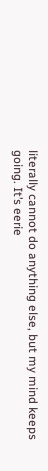literally cannot do anything else, but my mind keeps going. It’s eerie